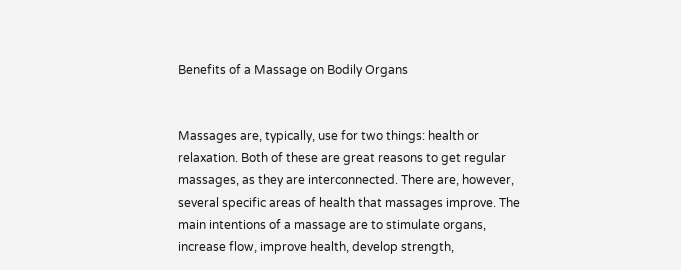Benefits of a Massage on Bodily Organs


Massages are, typically, use for two things: health or relaxation. Both of these are great reasons to get regular massages, as they are interconnected. There are, however, several specific areas of health that massages improve. The main intentions of a massage are to stimulate organs, increase flow, improve health, develop strength,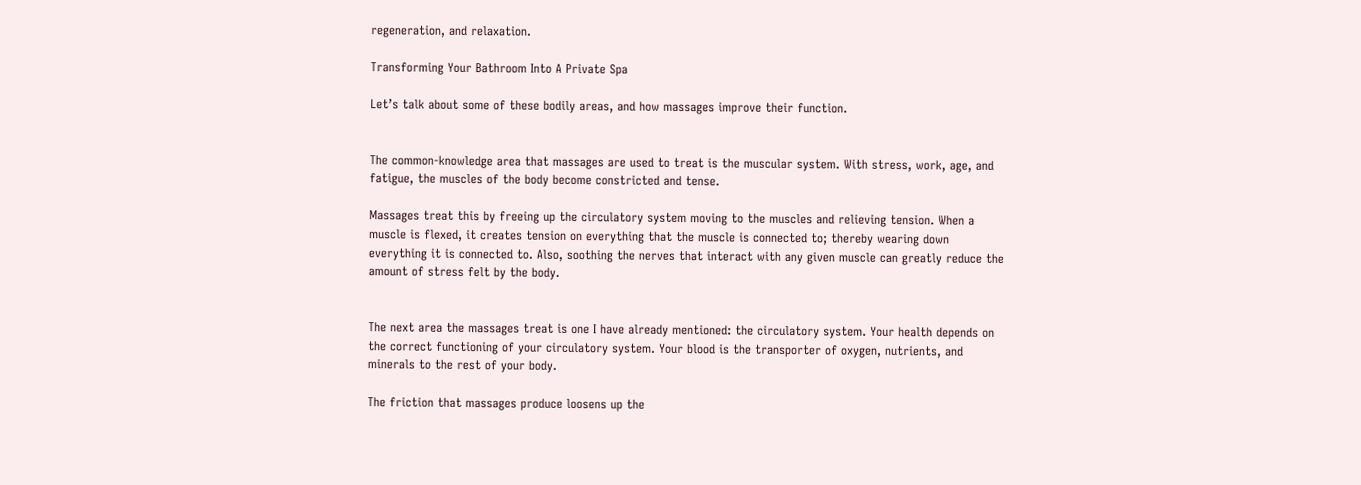regeneration, and relaxation.

Transforming Your Bathroom Into A Private Spa

Let’s talk about some of these bodily areas, and how massages improve their function.


The common-knowledge area that massages are used to treat is the muscular system. With stress, work, age, and fatigue, the muscles of the body become constricted and tense.

Massages treat this by freeing up the circulatory system moving to the muscles and relieving tension. When a muscle is flexed, it creates tension on everything that the muscle is connected to; thereby wearing down everything it is connected to. Also, soothing the nerves that interact with any given muscle can greatly reduce the amount of stress felt by the body.


The next area the massages treat is one I have already mentioned: the circulatory system. Your health depends on the correct functioning of your circulatory system. Your blood is the transporter of oxygen, nutrients, and minerals to the rest of your body.

The friction that massages produce loosens up the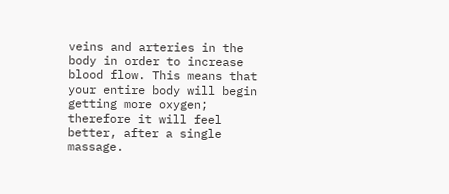veins and arteries in the body in order to increase blood flow. This means that your entire body will begin getting more oxygen; therefore it will feel better, after a single massage.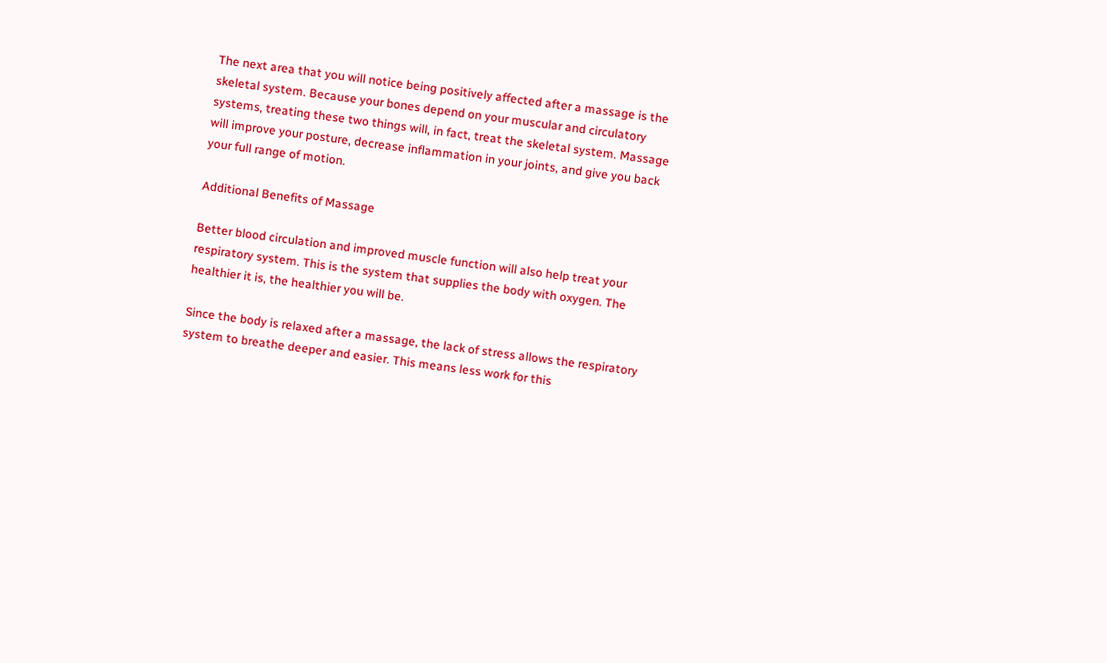The next area that you will notice being positively affected after a massage is the skeletal system. Because your bones depend on your muscular and circulatory systems, treating these two things will, in fact, treat the skeletal system. Massage will improve your posture, decrease inflammation in your joints, and give you back your full range of motion.

Additional Benefits of Massage

Better blood circulation and improved muscle function will also help treat your respiratory system. This is the system that supplies the body with oxygen. The healthier it is, the healthier you will be.

Since the body is relaxed after a massage, the lack of stress allows the respiratory system to breathe deeper and easier. This means less work for this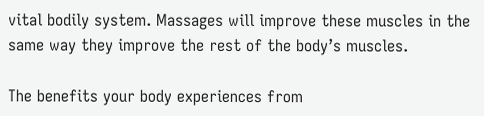vital bodily system. Massages will improve these muscles in the same way they improve the rest of the body’s muscles.

The benefits your body experiences from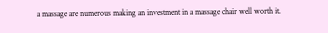a massage are numerous making an investment in a massage chair well worth it.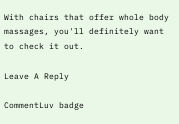With chairs that offer whole body massages, you'll definitely want to check it out.

Leave A Reply

CommentLuv badge